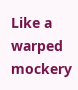Like a warped mockery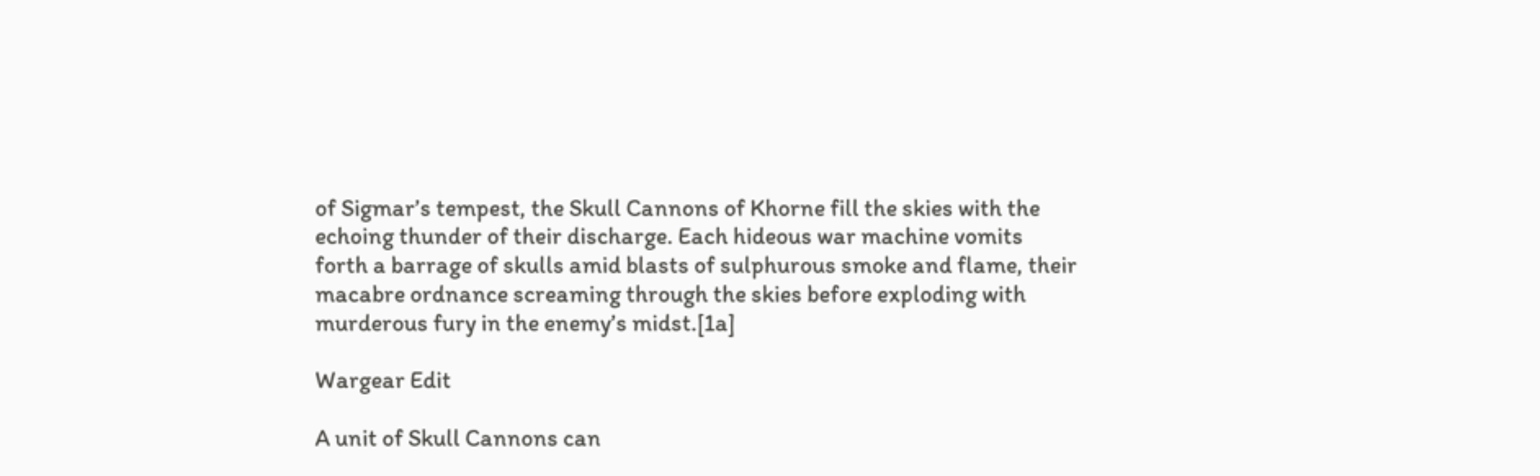of Sigmar’s tempest, the Skull Cannons of Khorne fill the skies with the echoing thunder of their discharge. Each hideous war machine vomits forth a barrage of skulls amid blasts of sulphurous smoke and flame, their macabre ordnance screaming through the skies before exploding with murderous fury in the enemy’s midst.[1a]

Wargear Edit

A unit of Skull Cannons can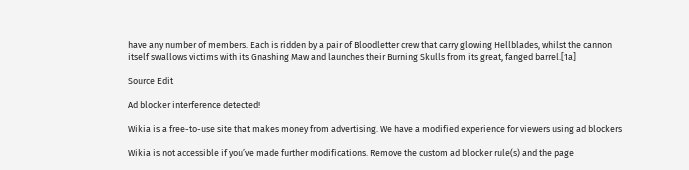have any number of members. Each is ridden by a pair of Bloodletter crew that carry glowing Hellblades, whilst the cannon itself swallows victims with its Gnashing Maw and launches their Burning Skulls from its great, fanged barrel.[1a]

Source Edit

Ad blocker interference detected!

Wikia is a free-to-use site that makes money from advertising. We have a modified experience for viewers using ad blockers

Wikia is not accessible if you’ve made further modifications. Remove the custom ad blocker rule(s) and the page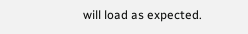will load as expected.